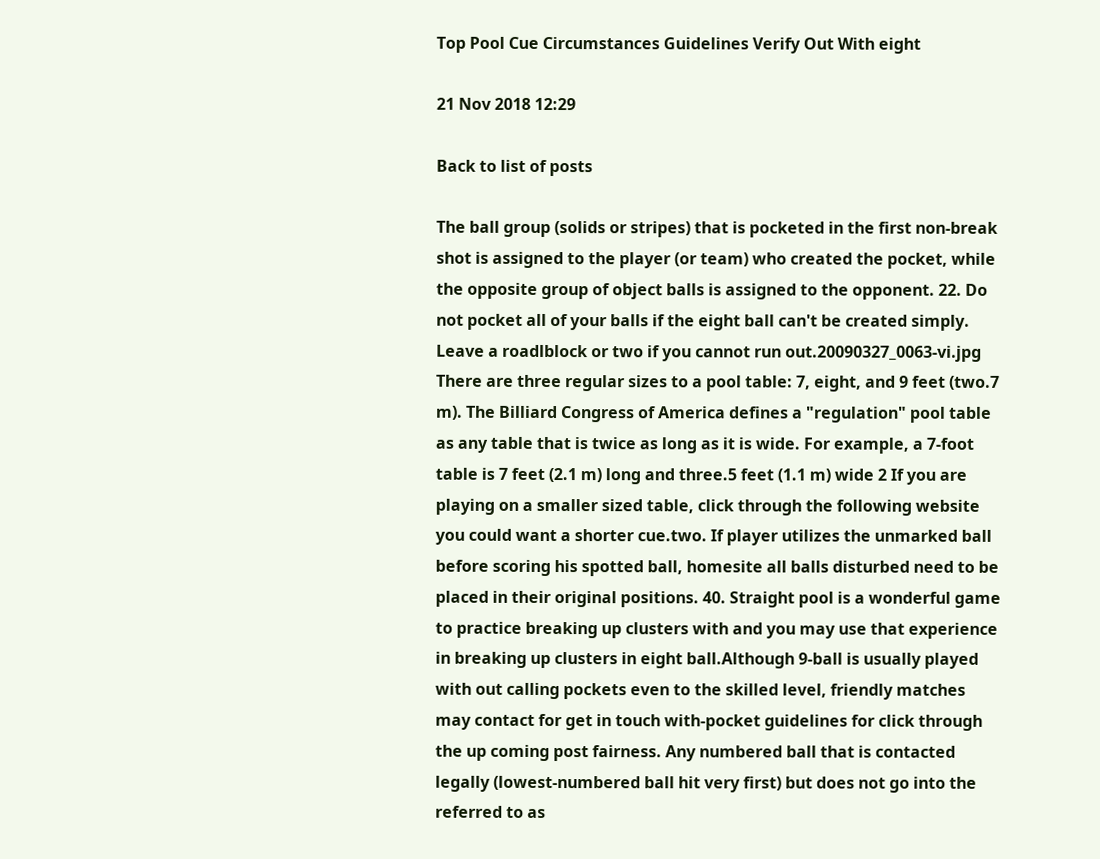Top Pool Cue Circumstances Guidelines Verify Out With eight

21 Nov 2018 12:29

Back to list of posts

The ball group (solids or stripes) that is pocketed in the first non-break shot is assigned to the player (or team) who created the pocket, while the opposite group of object balls is assigned to the opponent. 22. Do not pocket all of your balls if the eight ball can't be created simply. Leave a roadlblock or two if you cannot run out.20090327_0063-vi.jpg There are three regular sizes to a pool table: 7, eight, and 9 feet (two.7 m). The Billiard Congress of America defines a "regulation" pool table as any table that is twice as long as it is wide. For example, a 7-foot table is 7 feet (2.1 m) long and three.5 feet (1.1 m) wide 2 If you are playing on a smaller sized table, click through the following website you could want a shorter cue.two. If player utilizes the unmarked ball before scoring his spotted ball, homesite all balls disturbed need to be placed in their original positions. 40. Straight pool is a wonderful game to practice breaking up clusters with and you may use that experience in breaking up clusters in eight ball.Although 9-ball is usually played with out calling pockets even to the skilled level, friendly matches may contact for get in touch with-pocket guidelines for click through the up coming post fairness. Any numbered ball that is contacted legally (lowest-numbered ball hit very first) but does not go into the referred to as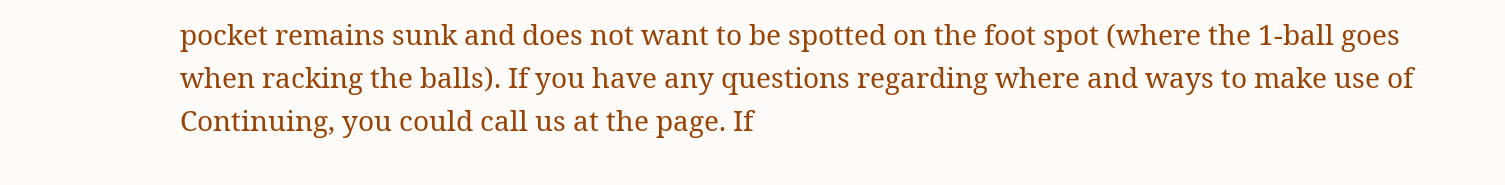pocket remains sunk and does not want to be spotted on the foot spot (where the 1-ball goes when racking the balls). If you have any questions regarding where and ways to make use of Continuing, you could call us at the page. If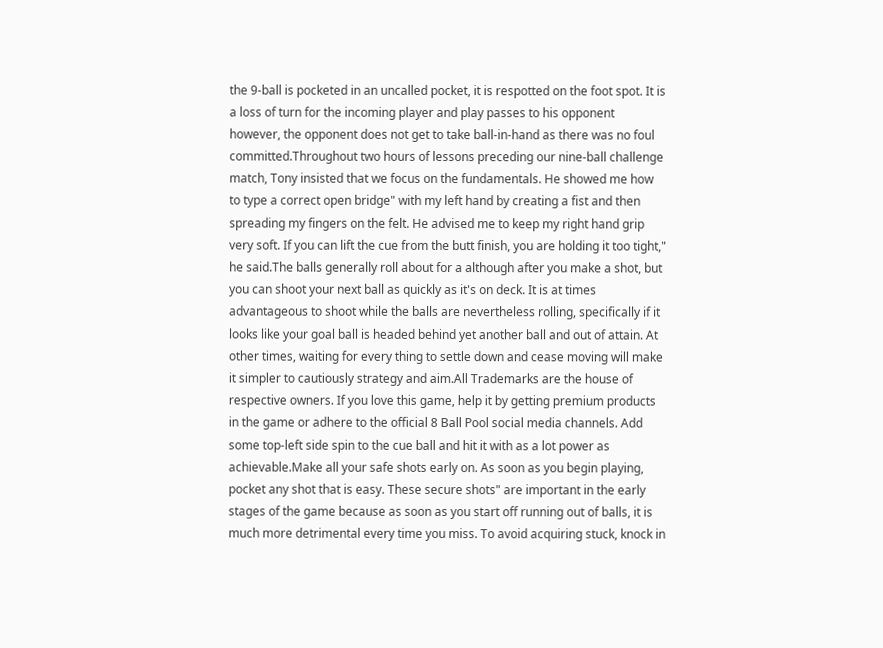the 9-ball is pocketed in an uncalled pocket, it is respotted on the foot spot. It is a loss of turn for the incoming player and play passes to his opponent however, the opponent does not get to take ball-in-hand as there was no foul committed.Throughout two hours of lessons preceding our nine-ball challenge match, Tony insisted that we focus on the fundamentals. He showed me how to type a correct open bridge" with my left hand by creating a fist and then spreading my fingers on the felt. He advised me to keep my right hand grip very soft. If you can lift the cue from the butt finish, you are holding it too tight," he said.The balls generally roll about for a although after you make a shot, but you can shoot your next ball as quickly as it's on deck. It is at times advantageous to shoot while the balls are nevertheless rolling, specifically if it looks like your goal ball is headed behind yet another ball and out of attain. At other times, waiting for every thing to settle down and cease moving will make it simpler to cautiously strategy and aim.All Trademarks are the house of respective owners. If you love this game, help it by getting premium products in the game or adhere to the official 8 Ball Pool social media channels. Add some top-left side spin to the cue ball and hit it with as a lot power as achievable.Make all your safe shots early on. As soon as you begin playing, pocket any shot that is easy. These secure shots" are important in the early stages of the game because as soon as you start off running out of balls, it is much more detrimental every time you miss. To avoid acquiring stuck, knock in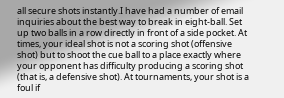all secure shots instantly.I have had a number of email inquiries about the best way to break in eight-ball. Set up two balls in a row directly in front of a side pocket. At times, your ideal shot is not a scoring shot (offensive shot) but to shoot the cue ball to a place exactly where your opponent has difficulty producing a scoring shot (that is, a defensive shot). At tournaments, your shot is a foul if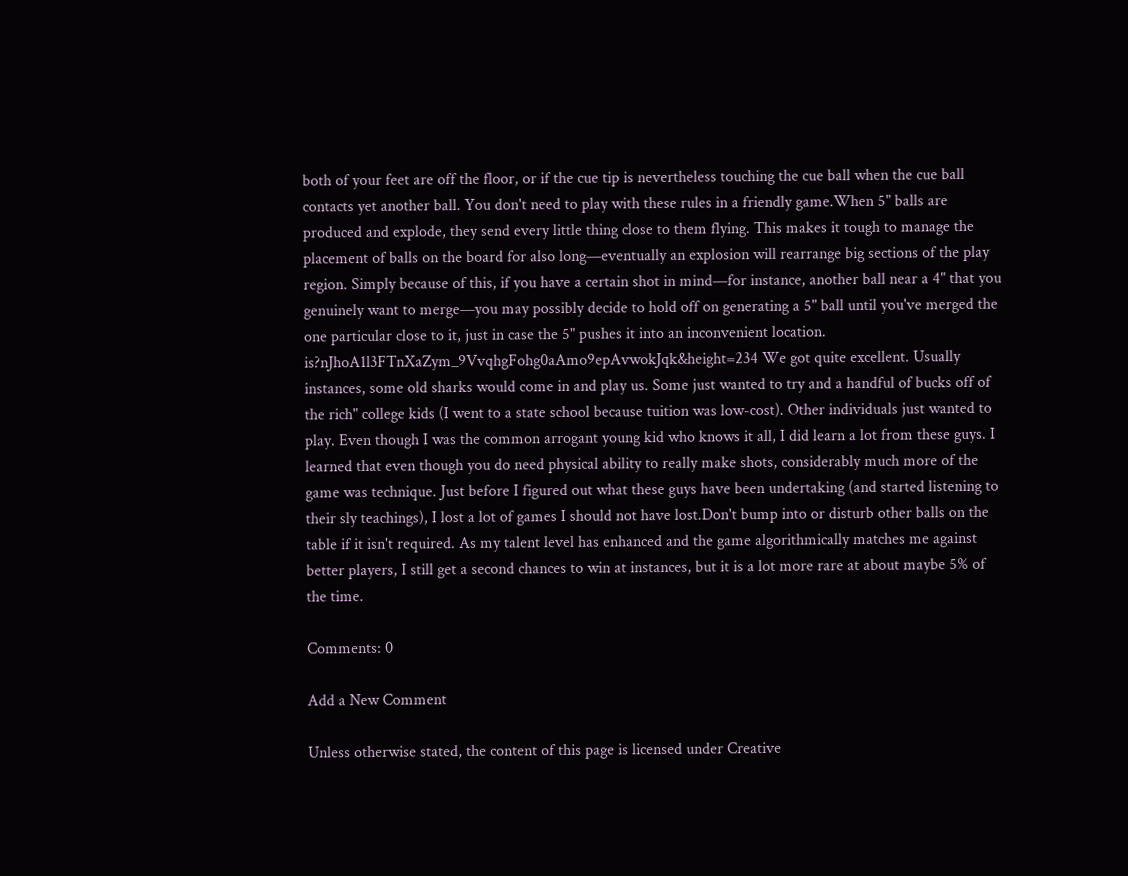both of your feet are off the floor, or if the cue tip is nevertheless touching the cue ball when the cue ball contacts yet another ball. You don't need to play with these rules in a friendly game.When 5" balls are produced and explode, they send every little thing close to them flying. This makes it tough to manage the placement of balls on the board for also long—eventually an explosion will rearrange big sections of the play region. Simply because of this, if you have a certain shot in mind—for instance, another ball near a 4" that you genuinely want to merge—you may possibly decide to hold off on generating a 5" ball until you've merged the one particular close to it, just in case the 5" pushes it into an inconvenient location. is?nJhoA1l3FTnXaZym_9VvqhgFohg0aAmo9epAvwokJqk&height=234 We got quite excellent. Usually instances, some old sharks would come in and play us. Some just wanted to try and a handful of bucks off of the rich" college kids (I went to a state school because tuition was low-cost). Other individuals just wanted to play. Even though I was the common arrogant young kid who knows it all, I did learn a lot from these guys. I learned that even though you do need physical ability to really make shots, considerably much more of the game was technique. Just before I figured out what these guys have been undertaking (and started listening to their sly teachings), I lost a lot of games I should not have lost.Don't bump into or disturb other balls on the table if it isn't required. As my talent level has enhanced and the game algorithmically matches me against better players, I still get a second chances to win at instances, but it is a lot more rare at about maybe 5% of the time.

Comments: 0

Add a New Comment

Unless otherwise stated, the content of this page is licensed under Creative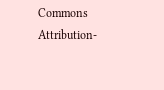Commons Attribution-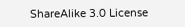ShareAlike 3.0 License